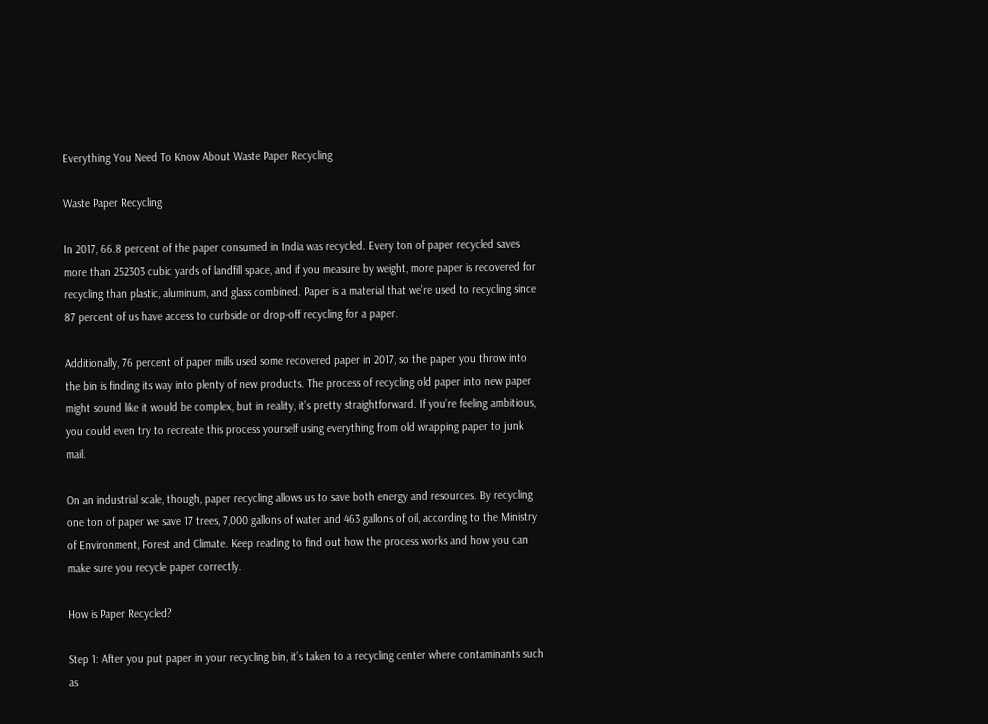Everything You Need To Know About Waste Paper Recycling

Waste Paper Recycling

In 2017, 66.8 percent of the paper consumed in India was recycled. Every ton of paper recycled saves more than 252303 cubic yards of landfill space, and if you measure by weight, more paper is recovered for recycling than plastic, aluminum, and glass combined. Paper is a material that we’re used to recycling since 87 percent of us have access to curbside or drop-off recycling for a paper.

Additionally, 76 percent of paper mills used some recovered paper in 2017, so the paper you throw into the bin is finding its way into plenty of new products. The process of recycling old paper into new paper might sound like it would be complex, but in reality, it’s pretty straightforward. If you’re feeling ambitious, you could even try to recreate this process yourself using everything from old wrapping paper to junk mail.

On an industrial scale, though, paper recycling allows us to save both energy and resources. By recycling one ton of paper we save 17 trees, 7,000 gallons of water and 463 gallons of oil, according to the Ministry of Environment, Forest and Climate. Keep reading to find out how the process works and how you can make sure you recycle paper correctly.

How is Paper Recycled?

Step 1: After you put paper in your recycling bin, it’s taken to a recycling center where contaminants such as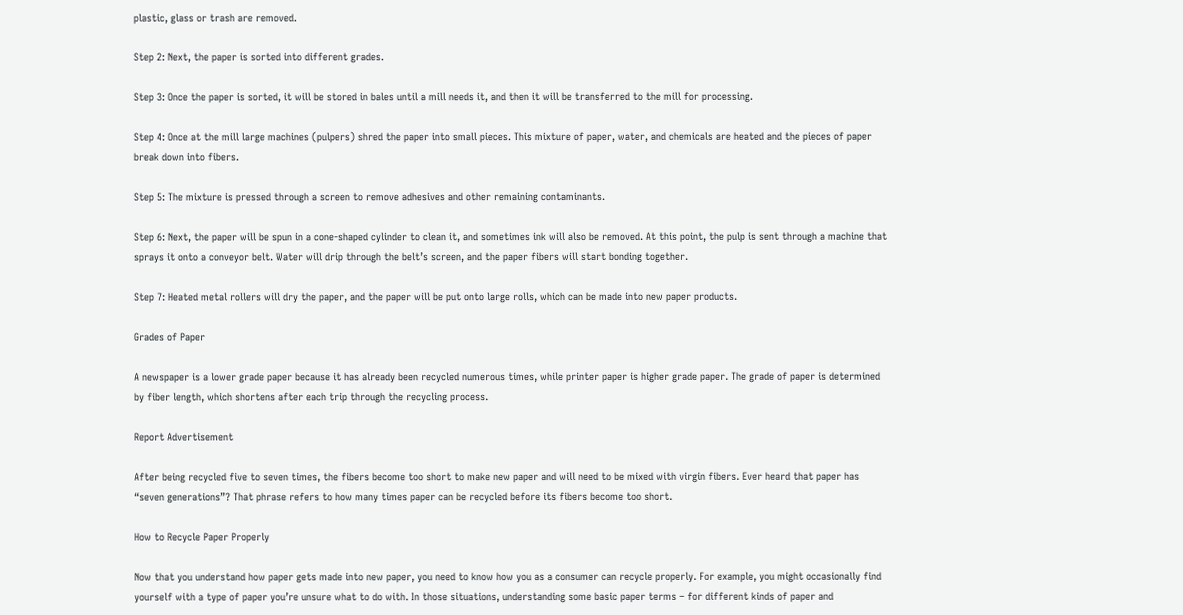plastic, glass or trash are removed.

Step 2: Next, the paper is sorted into different grades.

Step 3: Once the paper is sorted, it will be stored in bales until a mill needs it, and then it will be transferred to the mill for processing.

Step 4: Once at the mill large machines (pulpers) shred the paper into small pieces. This mixture of paper, water, and chemicals are heated and the pieces of paper break down into fibers.

Step 5: The mixture is pressed through a screen to remove adhesives and other remaining contaminants.

Step 6: Next, the paper will be spun in a cone-shaped cylinder to clean it, and sometimes ink will also be removed. At this point, the pulp is sent through a machine that sprays it onto a conveyor belt. Water will drip through the belt’s screen, and the paper fibers will start bonding together.

Step 7: Heated metal rollers will dry the paper, and the paper will be put onto large rolls, which can be made into new paper products.

Grades of Paper

A newspaper is a lower grade paper because it has already been recycled numerous times, while printer paper is higher grade paper. The grade of paper is determined by fiber length, which shortens after each trip through the recycling process.

Report Advertisement

After being recycled five to seven times, the fibers become too short to make new paper and will need to be mixed with virgin fibers. Ever heard that paper has “seven generations”? That phrase refers to how many times paper can be recycled before its fibers become too short.

How to Recycle Paper Properly

Now that you understand how paper gets made into new paper, you need to know how you as a consumer can recycle properly. For example, you might occasionally find yourself with a type of paper you’re unsure what to do with. In those situations, understanding some basic paper terms – for different kinds of paper and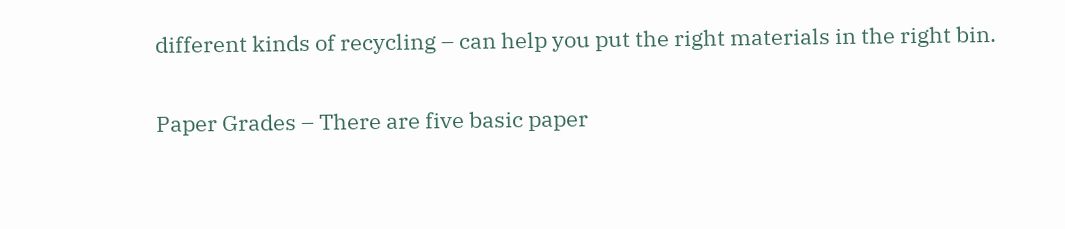different kinds of recycling – can help you put the right materials in the right bin.

Paper Grades – There are five basic paper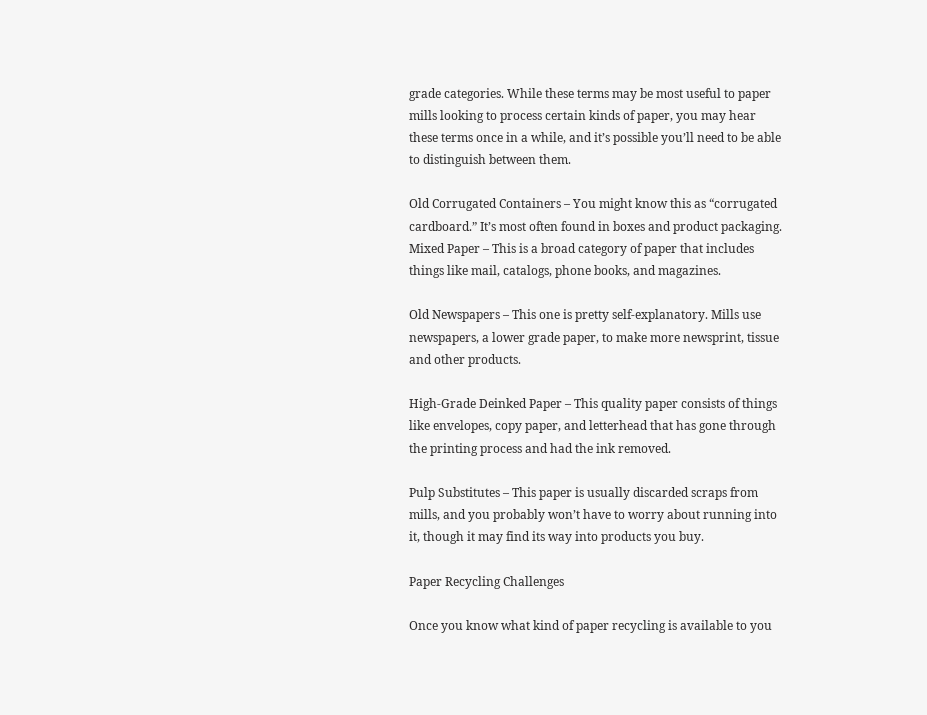grade categories. While these terms may be most useful to paper mills looking to process certain kinds of paper, you may hear these terms once in a while, and it’s possible you’ll need to be able to distinguish between them.

Old Corrugated Containers – You might know this as “corrugated cardboard.” It’s most often found in boxes and product packaging. Mixed Paper – This is a broad category of paper that includes things like mail, catalogs, phone books, and magazines.

Old Newspapers – This one is pretty self-explanatory. Mills use newspapers, a lower grade paper, to make more newsprint, tissue and other products.

High-Grade Deinked Paper – This quality paper consists of things like envelopes, copy paper, and letterhead that has gone through the printing process and had the ink removed.

Pulp Substitutes – This paper is usually discarded scraps from mills, and you probably won’t have to worry about running into it, though it may find its way into products you buy.

Paper Recycling Challenges

Once you know what kind of paper recycling is available to you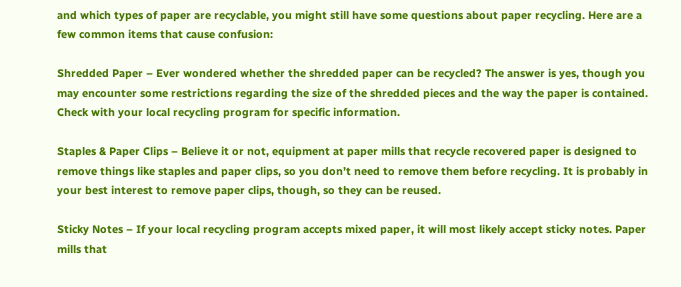and which types of paper are recyclable, you might still have some questions about paper recycling. Here are a few common items that cause confusion:

Shredded Paper – Ever wondered whether the shredded paper can be recycled? The answer is yes, though you may encounter some restrictions regarding the size of the shredded pieces and the way the paper is contained. Check with your local recycling program for specific information.

Staples & Paper Clips – Believe it or not, equipment at paper mills that recycle recovered paper is designed to remove things like staples and paper clips, so you don’t need to remove them before recycling. It is probably in your best interest to remove paper clips, though, so they can be reused.

Sticky Notes – If your local recycling program accepts mixed paper, it will most likely accept sticky notes. Paper mills that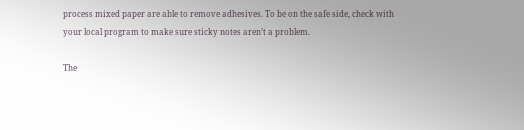process mixed paper are able to remove adhesives. To be on the safe side, check with your local program to make sure sticky notes aren’t a problem.

The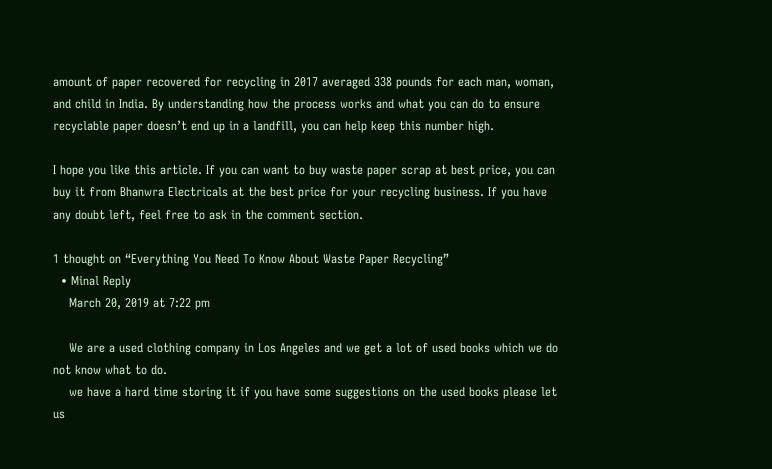amount of paper recovered for recycling in 2017 averaged 338 pounds for each man, woman, and child in India. By understanding how the process works and what you can do to ensure recyclable paper doesn’t end up in a landfill, you can help keep this number high.

I hope you like this article. If you can want to buy waste paper scrap at best price, you can buy it from Bhanwra Electricals at the best price for your recycling business. If you have any doubt left, feel free to ask in the comment section.

1 thought on “Everything You Need To Know About Waste Paper Recycling”
  • Minal Reply
    March 20, 2019 at 7:22 pm

    We are a used clothing company in Los Angeles and we get a lot of used books which we do not know what to do.
    we have a hard time storing it if you have some suggestions on the used books please let us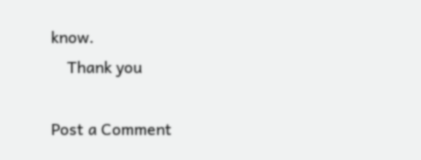know.
    Thank you

Post a Comment